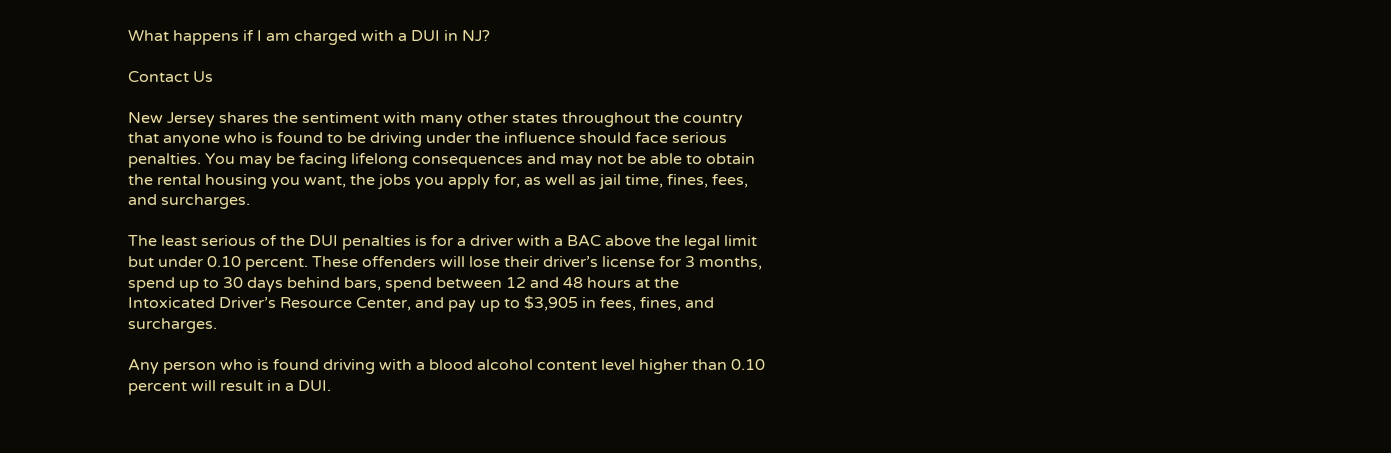What happens if I am charged with a DUI in NJ?

Contact Us

New Jersey shares the sentiment with many other states throughout the country that anyone who is found to be driving under the influence should face serious penalties. You may be facing lifelong consequences and may not be able to obtain the rental housing you want, the jobs you apply for, as well as jail time, fines, fees, and surcharges.

The least serious of the DUI penalties is for a driver with a BAC above the legal limit but under 0.10 percent. These offenders will lose their driver’s license for 3 months, spend up to 30 days behind bars, spend between 12 and 48 hours at the Intoxicated Driver’s Resource Center, and pay up to $3,905 in fees, fines, and surcharges.

Any person who is found driving with a blood alcohol content level higher than 0.10 percent will result in a DUI.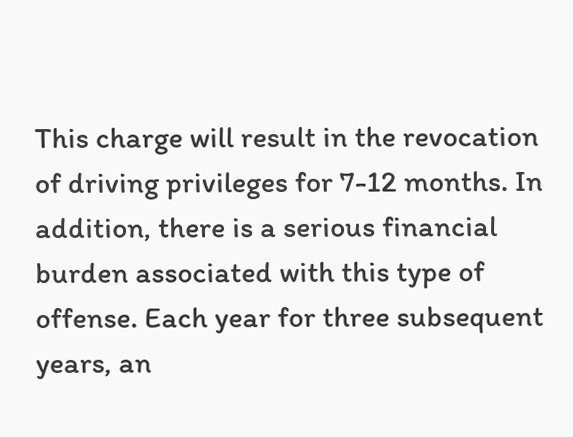This charge will result in the revocation of driving privileges for 7-12 months. In addition, there is a serious financial burden associated with this type of offense. Each year for three subsequent years, an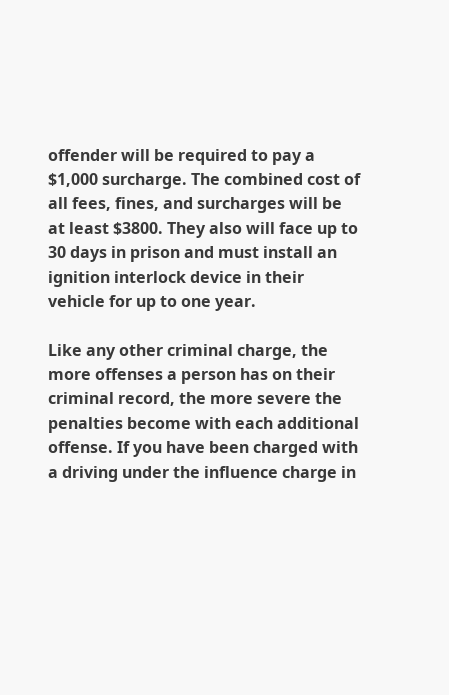offender will be required to pay a $1,000 surcharge. The combined cost of all fees, fines, and surcharges will be at least $3800. They also will face up to 30 days in prison and must install an ignition interlock device in their vehicle for up to one year.

Like any other criminal charge, the more offenses a person has on their criminal record, the more severe the penalties become with each additional offense. If you have been charged with a driving under the influence charge in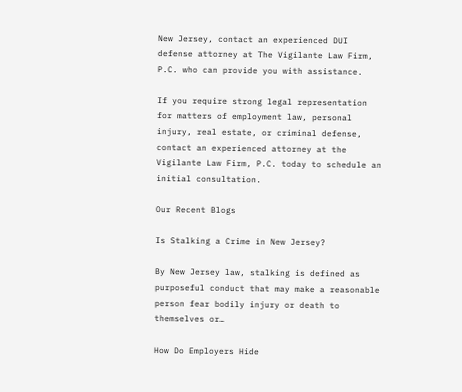New Jersey, contact an experienced DUI defense attorney at The Vigilante Law Firm, P.C. who can provide you with assistance.

If you require strong legal representation for matters of employment law, personal injury, real estate, or criminal defense, contact an experienced attorney at the Vigilante Law Firm, P.C. today to schedule an initial consultation.

Our Recent Blogs

Is Stalking a Crime in New Jersey?

By New Jersey law, stalking is defined as purposeful conduct that may make a reasonable person fear bodily injury or death to themselves or…

How Do Employers Hide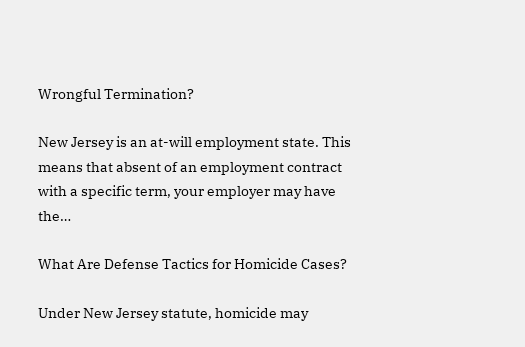Wrongful Termination?

New Jersey is an at-will employment state. This means that absent of an employment contract with a specific term, your employer may have the…

What Are Defense Tactics for Homicide Cases?

Under New Jersey statute, homicide may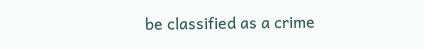be classified as a crime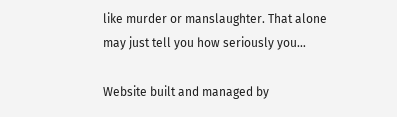like murder or manslaughter. That alone may just tell you how seriously you…

Website built and managed by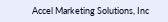Accel Marketing Solutions, Inc